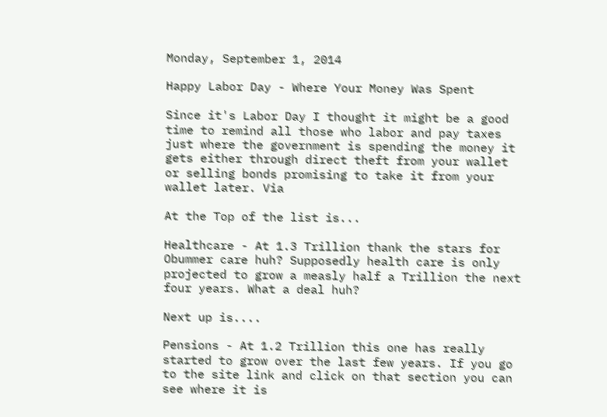Monday, September 1, 2014

Happy Labor Day - Where Your Money Was Spent

Since it's Labor Day I thought it might be a good time to remind all those who labor and pay taxes just where the government is spending the money it gets either through direct theft from your wallet  or selling bonds promising to take it from your wallet later. Via

At the Top of the list is...

Healthcare - At 1.3 Trillion thank the stars for Obummer care huh? Supposedly health care is only projected to grow a measly half a Trillion the next four years. What a deal huh?

Next up is....

Pensions - At 1.2 Trillion this one has really started to grow over the last few years. If you go to the site link and click on that section you can see where it is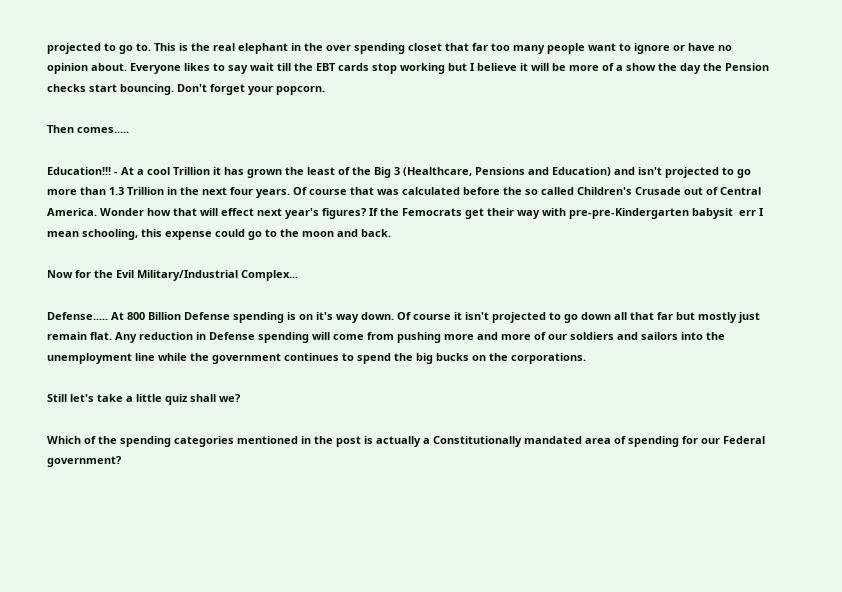projected to go to. This is the real elephant in the over spending closet that far too many people want to ignore or have no opinion about. Everyone likes to say wait till the EBT cards stop working but I believe it will be more of a show the day the Pension checks start bouncing. Don't forget your popcorn.

Then comes.....

Education!!! - At a cool Trillion it has grown the least of the Big 3 (Healthcare, Pensions and Education) and isn't projected to go more than 1.3 Trillion in the next four years. Of course that was calculated before the so called Children's Crusade out of Central America. Wonder how that will effect next year's figures? If the Femocrats get their way with pre-pre-Kindergarten babysit  err I mean schooling, this expense could go to the moon and back.

Now for the Evil Military/Industrial Complex...

Defense..... At 800 Billion Defense spending is on it's way down. Of course it isn't projected to go down all that far but mostly just remain flat. Any reduction in Defense spending will come from pushing more and more of our soldiers and sailors into the unemployment line while the government continues to spend the big bucks on the corporations.

Still let's take a little quiz shall we?

Which of the spending categories mentioned in the post is actually a Constitutionally mandated area of spending for our Federal government?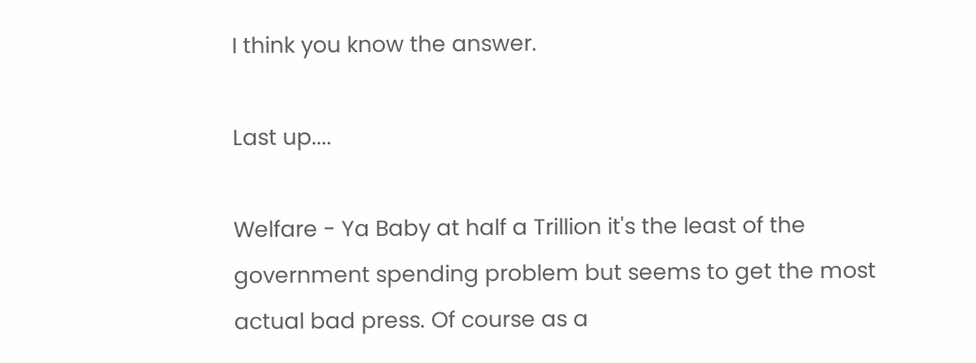I think you know the answer.

Last up....

Welfare - Ya Baby at half a Trillion it's the least of the government spending problem but seems to get the most actual bad press. Of course as a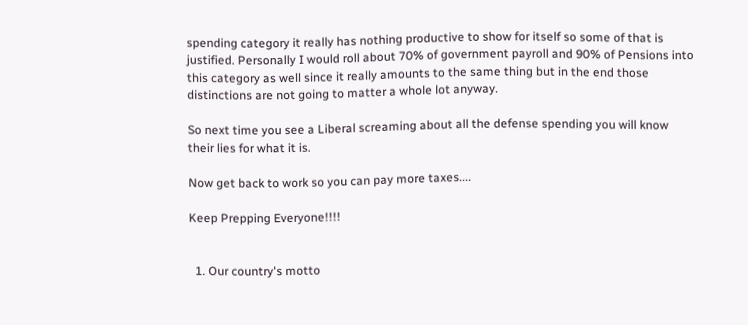spending category it really has nothing productive to show for itself so some of that is justified. Personally I would roll about 70% of government payroll and 90% of Pensions into this category as well since it really amounts to the same thing but in the end those distinctions are not going to matter a whole lot anyway.

So next time you see a Liberal screaming about all the defense spending you will know their lies for what it is.

Now get back to work so you can pay more taxes....

Keep Prepping Everyone!!!!


  1. Our country's motto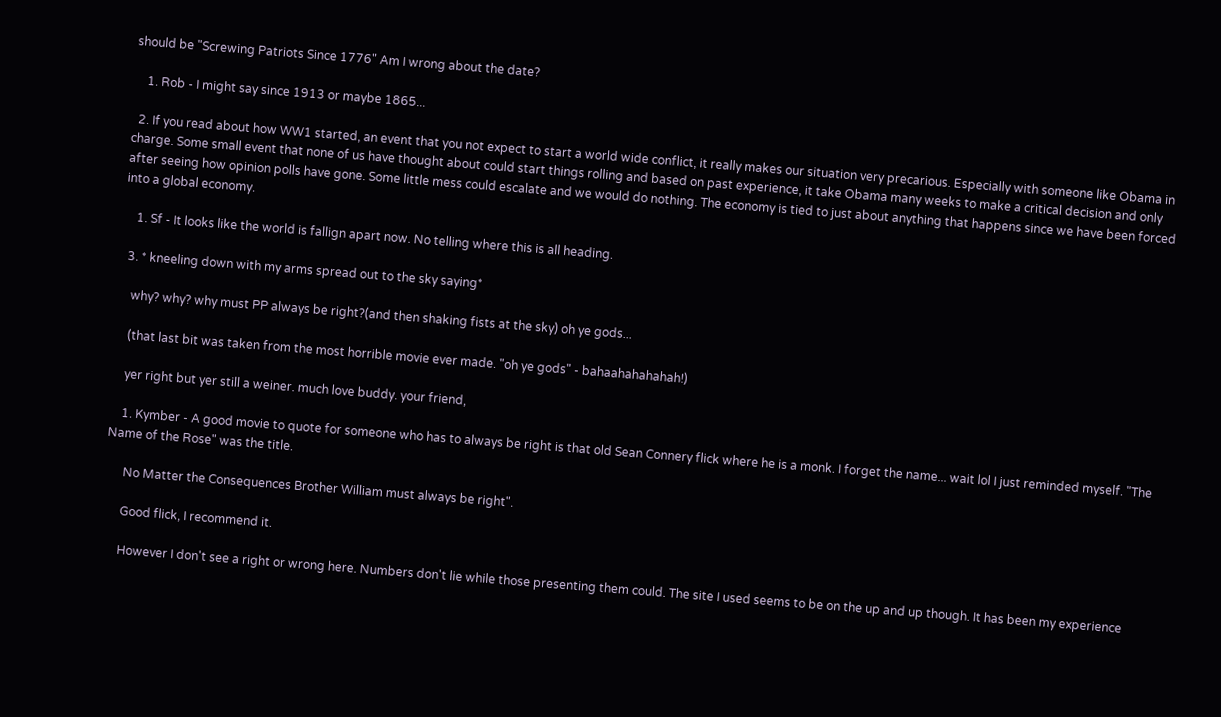should be "Screwing Patriots Since 1776" Am I wrong about the date?

    1. Rob - I might say since 1913 or maybe 1865...

  2. If you read about how WW1 started, an event that you not expect to start a world wide conflict, it really makes our situation very precarious. Especially with someone like Obama in charge. Some small event that none of us have thought about could start things rolling and based on past experience, it take Obama many weeks to make a critical decision and only after seeing how opinion polls have gone. Some little mess could escalate and we would do nothing. The economy is tied to just about anything that happens since we have been forced into a global economy.

    1. Sf - It looks like the world is fallign apart now. No telling where this is all heading.

  3. * kneeling down with my arms spread out to the sky saying*

    why? why? why must PP always be right?(and then shaking fists at the sky) oh ye gods...

    (that last bit was taken from the most horrible movie ever made. "oh ye gods" - bahaahahahahah!)

    yer right but yer still a weiner. much love buddy. your friend,

    1. Kymber - A good movie to quote for someone who has to always be right is that old Sean Connery flick where he is a monk. I forget the name... wait lol I just reminded myself. "The Name of the Rose" was the title.

      No Matter the Consequences Brother William must always be right".

      Good flick, I recommend it.

      However I don't see a right or wrong here. Numbers don't lie while those presenting them could. The site I used seems to be on the up and up though. It has been my experience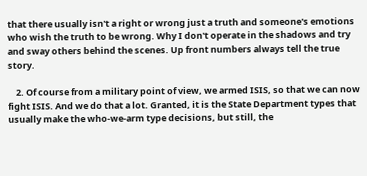that there usually isn't a right or wrong just a truth and someone's emotions who wish the truth to be wrong. Why I don't operate in the shadows and try and sway others behind the scenes. Up front numbers always tell the true story.

    2. Of course from a military point of view, we armed ISIS, so that we can now fight ISIS. And we do that a lot. Granted, it is the State Department types that usually make the who-we-arm type decisions, but still, the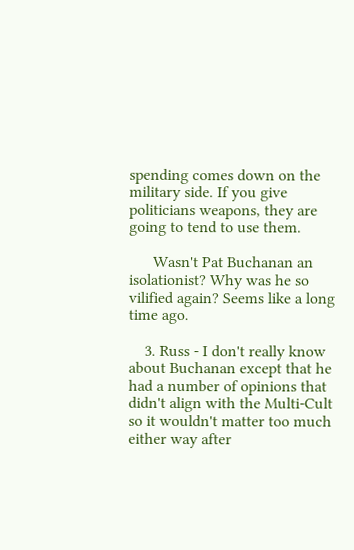spending comes down on the military side. If you give politicians weapons, they are going to tend to use them.

      Wasn't Pat Buchanan an isolationist? Why was he so vilified again? Seems like a long time ago.

    3. Russ - I don't really know about Buchanan except that he had a number of opinions that didn't align with the Multi-Cult so it wouldn't matter too much either way after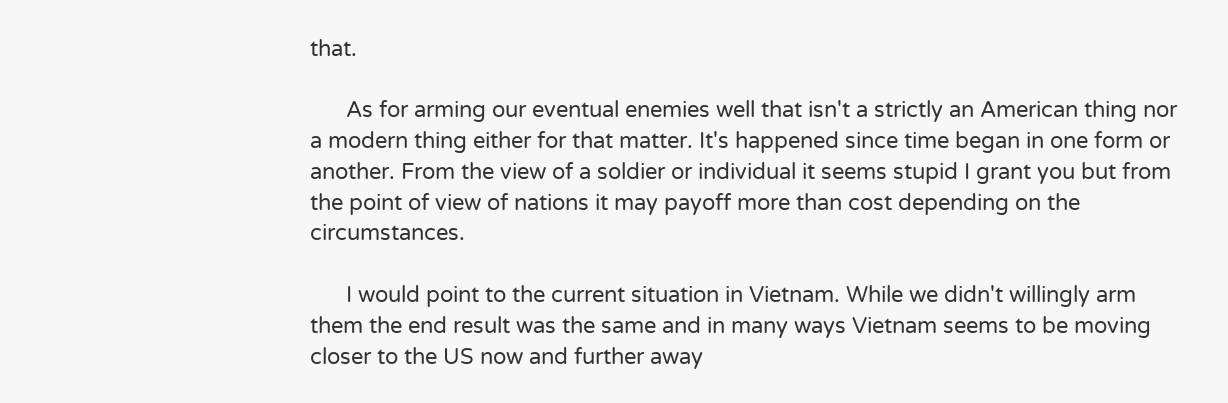that.

      As for arming our eventual enemies well that isn't a strictly an American thing nor a modern thing either for that matter. It's happened since time began in one form or another. From the view of a soldier or individual it seems stupid I grant you but from the point of view of nations it may payoff more than cost depending on the circumstances.

      I would point to the current situation in Vietnam. While we didn't willingly arm them the end result was the same and in many ways Vietnam seems to be moving closer to the US now and further away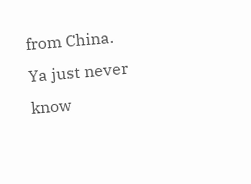from China. Ya just never know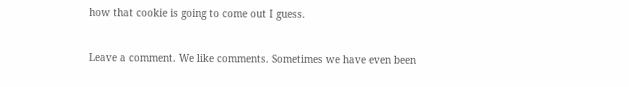how that cookie is going to come out I guess.


Leave a comment. We like comments. Sometimes we have even been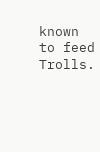known to feed Trolls.